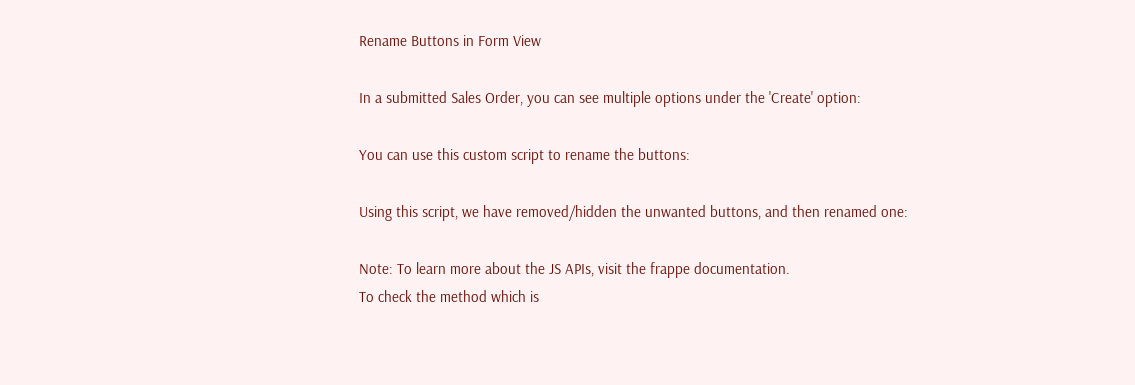Rename Buttons in Form View

In a submitted Sales Order, you can see multiple options under the 'Create' option:

You can use this custom script to rename the buttons:

Using this script, we have removed/hidden the unwanted buttons, and then renamed one:

Note: To learn more about the JS APIs, visit the frappe documentation.
To check the method which is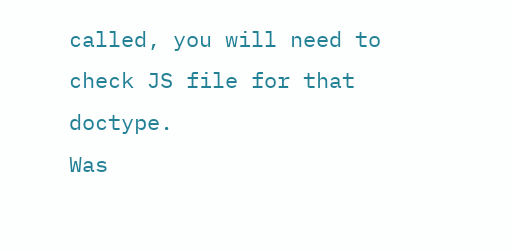called, you will need to check JS file for that doctype.
Was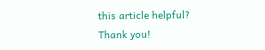this article helpful?
Thank you!